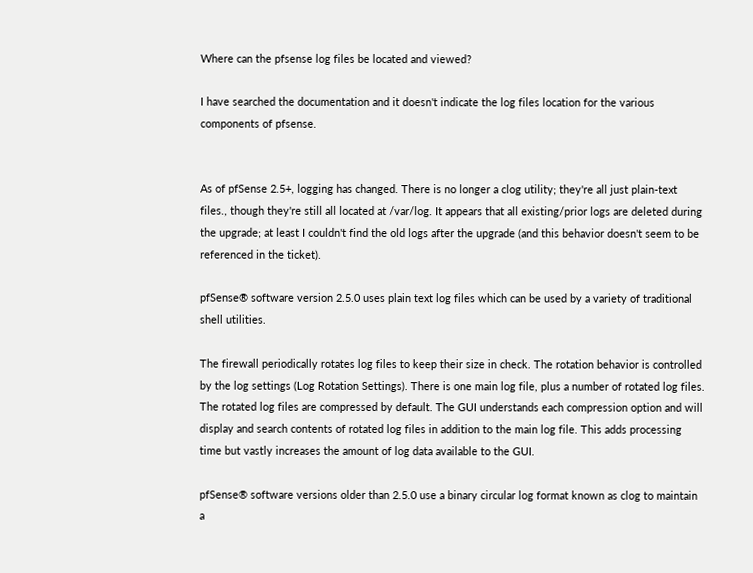Where can the pfsense log files be located and viewed?

I have searched the documentation and it doesn't indicate the log files location for the various components of pfsense.


As of pfSense 2.5+, logging has changed. There is no longer a clog utility; they're all just plain-text files., though they're still all located at /var/log. It appears that all existing/prior logs are deleted during the upgrade; at least I couldn't find the old logs after the upgrade (and this behavior doesn't seem to be referenced in the ticket).

pfSense® software version 2.5.0 uses plain text log files which can be used by a variety of traditional shell utilities.

The firewall periodically rotates log files to keep their size in check. The rotation behavior is controlled by the log settings (Log Rotation Settings). There is one main log file, plus a number of rotated log files. The rotated log files are compressed by default. The GUI understands each compression option and will display and search contents of rotated log files in addition to the main log file. This adds processing time but vastly increases the amount of log data available to the GUI.

pfSense® software versions older than 2.5.0 use a binary circular log format known as clog to maintain a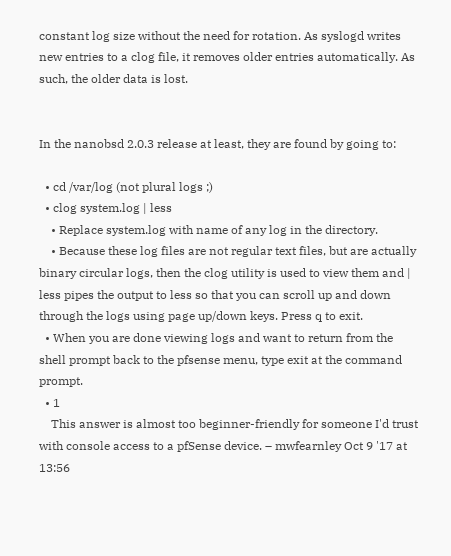constant log size without the need for rotation. As syslogd writes new entries to a clog file, it removes older entries automatically. As such, the older data is lost.


In the nanobsd 2.0.3 release at least, they are found by going to:

  • cd /var/log (not plural logs ;)
  • clog system.log | less
    • Replace system.log with name of any log in the directory.
    • Because these log files are not regular text files, but are actually binary circular logs, then the clog utility is used to view them and | less pipes the output to less so that you can scroll up and down through the logs using page up/down keys. Press q to exit.
  • When you are done viewing logs and want to return from the shell prompt back to the pfsense menu, type exit at the command prompt.
  • 1
    This answer is almost too beginner-friendly for someone I'd trust with console access to a pfSense device. – mwfearnley Oct 9 '17 at 13:56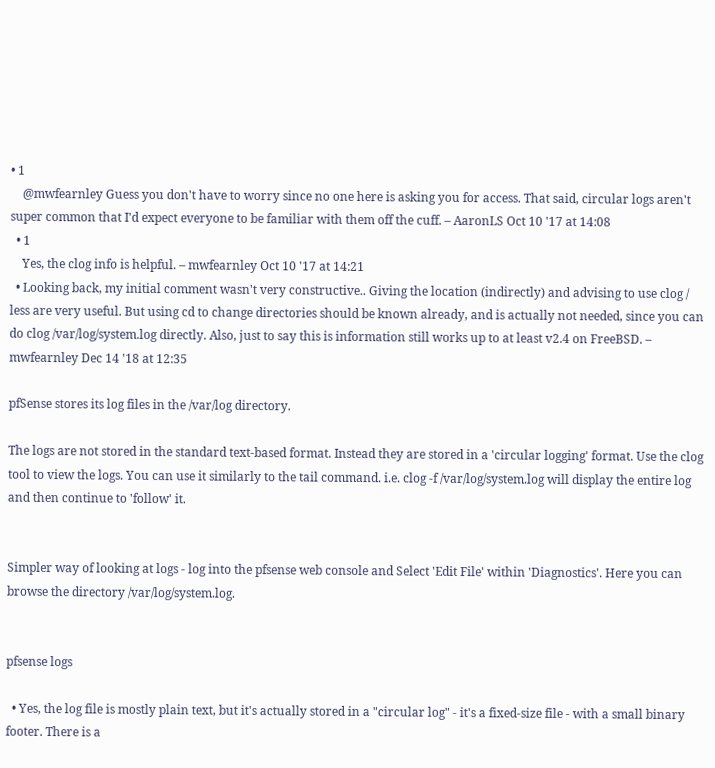• 1
    @mwfearnley Guess you don't have to worry since no one here is asking you for access. That said, circular logs aren't super common that I'd expect everyone to be familiar with them off the cuff. – AaronLS Oct 10 '17 at 14:08
  • 1
    Yes, the clog info is helpful. – mwfearnley Oct 10 '17 at 14:21
  • Looking back, my initial comment wasn't very constructive.. Giving the location (indirectly) and advising to use clog / less are very useful. But using cd to change directories should be known already, and is actually not needed, since you can do clog /var/log/system.log directly. Also, just to say this is information still works up to at least v2.4 on FreeBSD. – mwfearnley Dec 14 '18 at 12:35

pfSense stores its log files in the /var/log directory.

The logs are not stored in the standard text-based format. Instead they are stored in a 'circular logging' format. Use the clog tool to view the logs. You can use it similarly to the tail command. i.e. clog -f /var/log/system.log will display the entire log and then continue to 'follow' it.


Simpler way of looking at logs - log into the pfsense web console and Select 'Edit File' within 'Diagnostics'. Here you can browse the directory /var/log/system.log.


pfsense logs

  • Yes, the log file is mostly plain text, but it's actually stored in a "circular log" - it's a fixed-size file - with a small binary footer. There is a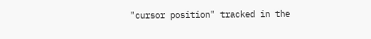"cursor position" tracked in the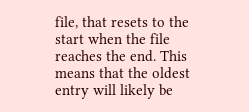file, that resets to the start when the file reaches the end. This means that the oldest entry will likely be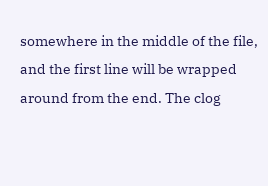somewhere in the middle of the file, and the first line will be wrapped around from the end. The clog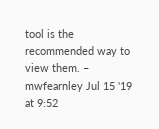tool is the recommended way to view them. – mwfearnley Jul 15 '19 at 9:52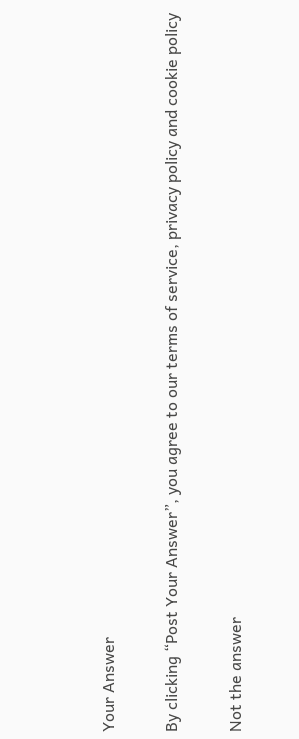Your Answer

By clicking “Post Your Answer”, you agree to our terms of service, privacy policy and cookie policy

Not the answer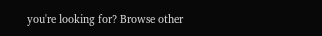you're looking for? Browse other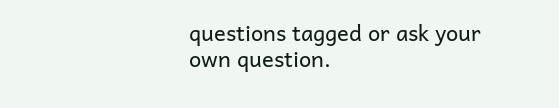questions tagged or ask your own question.